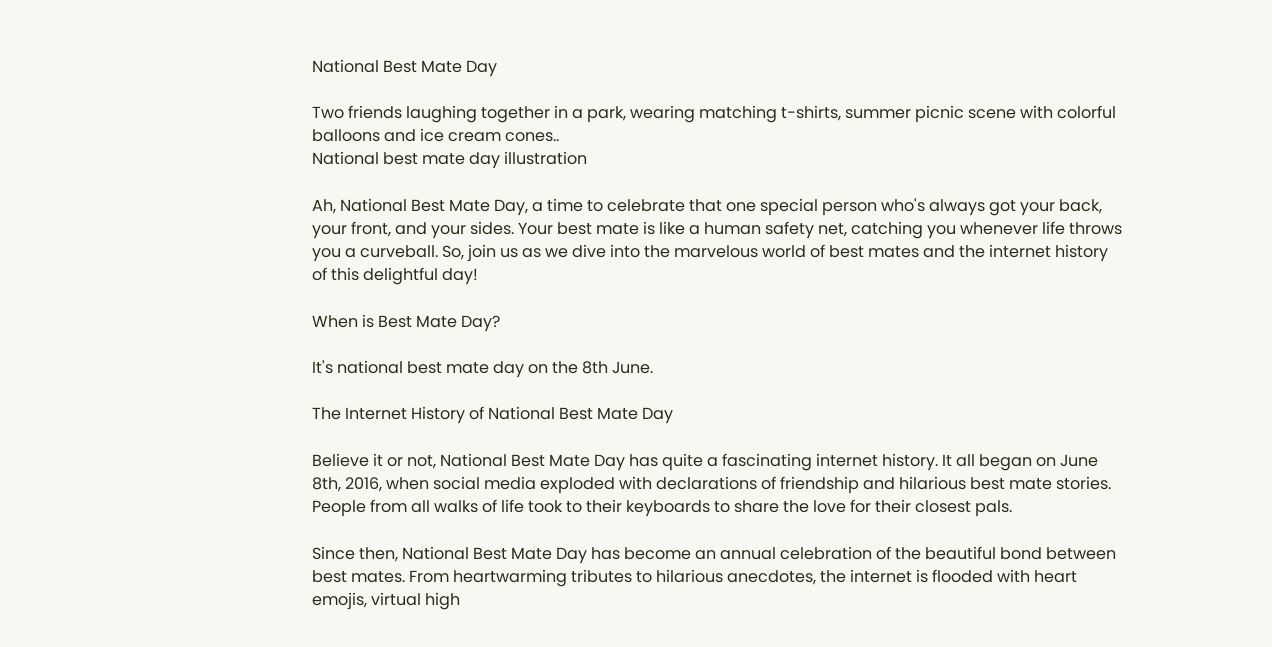National Best Mate Day

Two friends laughing together in a park, wearing matching t-shirts, summer picnic scene with colorful balloons and ice cream cones..
National best mate day illustration

Ah, National Best Mate Day, a time to celebrate that one special person who's always got your back, your front, and your sides. Your best mate is like a human safety net, catching you whenever life throws you a curveball. So, join us as we dive into the marvelous world of best mates and the internet history of this delightful day!

When is Best Mate Day?

It's national best mate day on the 8th June.

The Internet History of National Best Mate Day

Believe it or not, National Best Mate Day has quite a fascinating internet history. It all began on June 8th, 2016, when social media exploded with declarations of friendship and hilarious best mate stories. People from all walks of life took to their keyboards to share the love for their closest pals.

Since then, National Best Mate Day has become an annual celebration of the beautiful bond between best mates. From heartwarming tributes to hilarious anecdotes, the internet is flooded with heart emojis, virtual high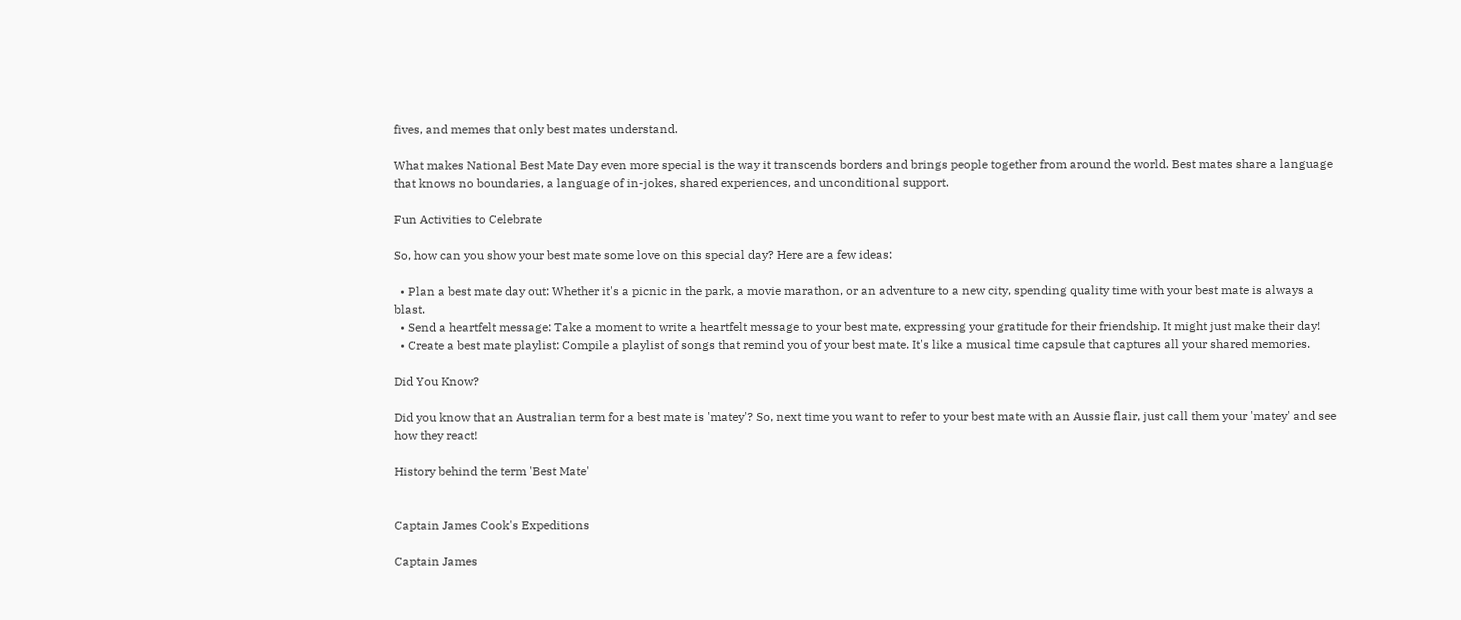fives, and memes that only best mates understand.

What makes National Best Mate Day even more special is the way it transcends borders and brings people together from around the world. Best mates share a language that knows no boundaries, a language of in-jokes, shared experiences, and unconditional support.

Fun Activities to Celebrate

So, how can you show your best mate some love on this special day? Here are a few ideas:

  • Plan a best mate day out: Whether it's a picnic in the park, a movie marathon, or an adventure to a new city, spending quality time with your best mate is always a blast.
  • Send a heartfelt message: Take a moment to write a heartfelt message to your best mate, expressing your gratitude for their friendship. It might just make their day!
  • Create a best mate playlist: Compile a playlist of songs that remind you of your best mate. It's like a musical time capsule that captures all your shared memories.

Did You Know?

Did you know that an Australian term for a best mate is 'matey'? So, next time you want to refer to your best mate with an Aussie flair, just call them your 'matey' and see how they react!

History behind the term 'Best Mate'


Captain James Cook's Expeditions

Captain James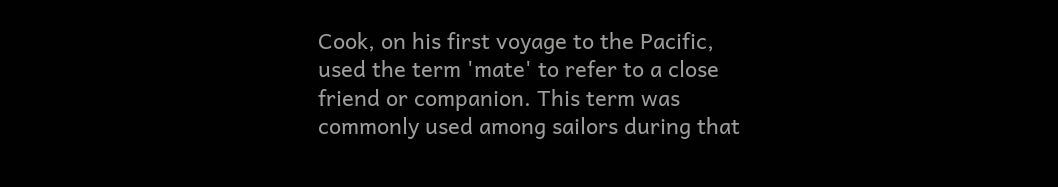Cook, on his first voyage to the Pacific, used the term 'mate' to refer to a close friend or companion. This term was commonly used among sailors during that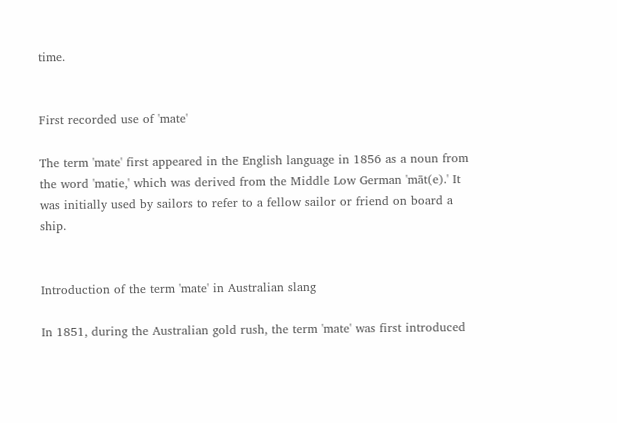time.


First recorded use of 'mate'

The term 'mate' first appeared in the English language in 1856 as a noun from the word 'matie,' which was derived from the Middle Low German 'māt(e).' It was initially used by sailors to refer to a fellow sailor or friend on board a ship.


Introduction of the term 'mate' in Australian slang

In 1851, during the Australian gold rush, the term 'mate' was first introduced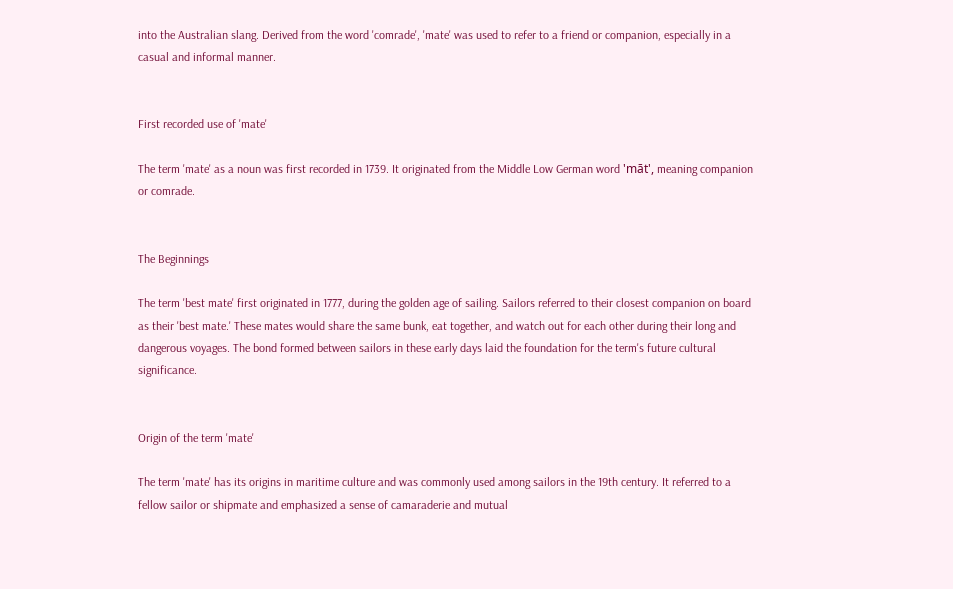into the Australian slang. Derived from the word 'comrade', 'mate' was used to refer to a friend or companion, especially in a casual and informal manner.


First recorded use of 'mate'

The term 'mate' as a noun was first recorded in 1739. It originated from the Middle Low German word 'māt', meaning companion or comrade.


The Beginnings

The term 'best mate' first originated in 1777, during the golden age of sailing. Sailors referred to their closest companion on board as their 'best mate.' These mates would share the same bunk, eat together, and watch out for each other during their long and dangerous voyages. The bond formed between sailors in these early days laid the foundation for the term's future cultural significance.


Origin of the term 'mate'

The term 'mate' has its origins in maritime culture and was commonly used among sailors in the 19th century. It referred to a fellow sailor or shipmate and emphasized a sense of camaraderie and mutual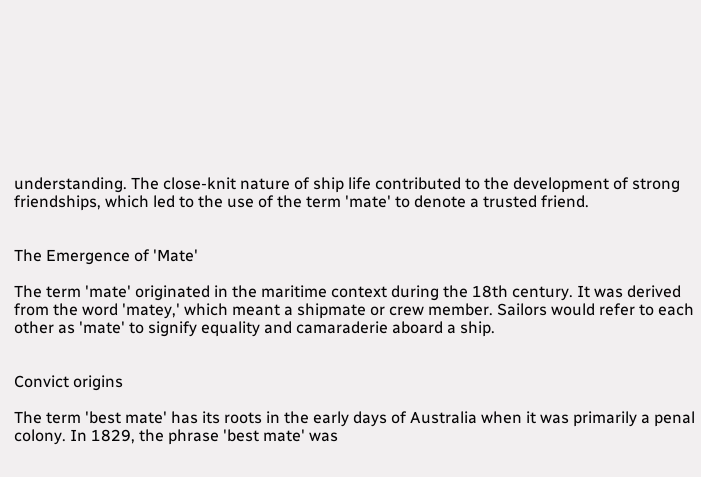understanding. The close-knit nature of ship life contributed to the development of strong friendships, which led to the use of the term 'mate' to denote a trusted friend.


The Emergence of 'Mate'

The term 'mate' originated in the maritime context during the 18th century. It was derived from the word 'matey,' which meant a shipmate or crew member. Sailors would refer to each other as 'mate' to signify equality and camaraderie aboard a ship.


Convict origins

The term 'best mate' has its roots in the early days of Australia when it was primarily a penal colony. In 1829, the phrase 'best mate' was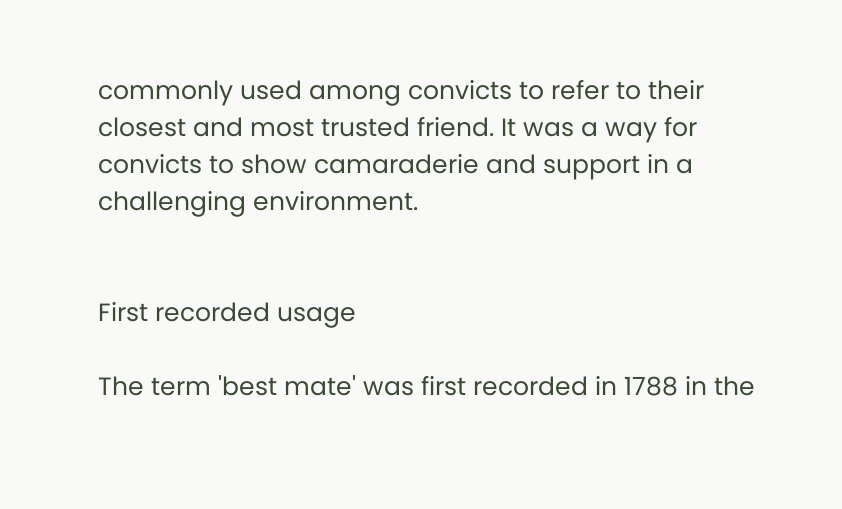commonly used among convicts to refer to their closest and most trusted friend. It was a way for convicts to show camaraderie and support in a challenging environment.


First recorded usage

The term 'best mate' was first recorded in 1788 in the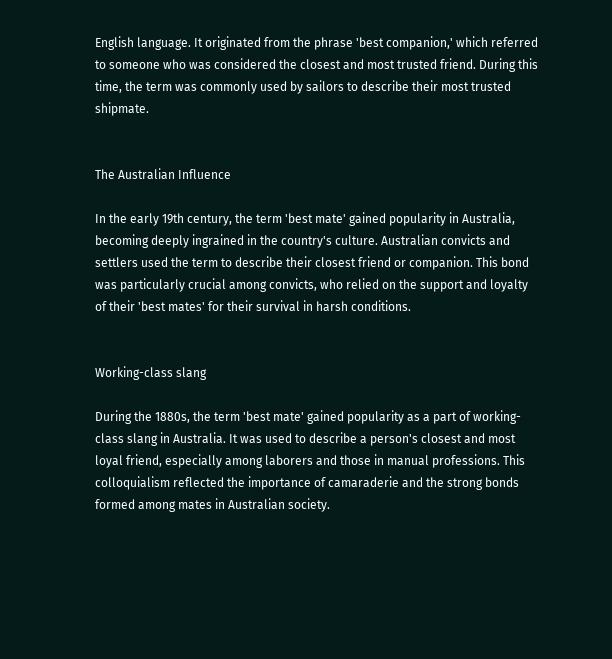English language. It originated from the phrase 'best companion,' which referred to someone who was considered the closest and most trusted friend. During this time, the term was commonly used by sailors to describe their most trusted shipmate.


The Australian Influence

In the early 19th century, the term 'best mate' gained popularity in Australia, becoming deeply ingrained in the country's culture. Australian convicts and settlers used the term to describe their closest friend or companion. This bond was particularly crucial among convicts, who relied on the support and loyalty of their 'best mates' for their survival in harsh conditions.


Working-class slang

During the 1880s, the term 'best mate' gained popularity as a part of working-class slang in Australia. It was used to describe a person's closest and most loyal friend, especially among laborers and those in manual professions. This colloquialism reflected the importance of camaraderie and the strong bonds formed among mates in Australian society.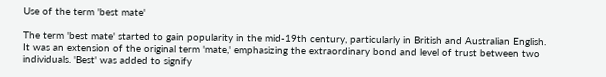Use of the term 'best mate'

The term 'best mate' started to gain popularity in the mid-19th century, particularly in British and Australian English. It was an extension of the original term 'mate,' emphasizing the extraordinary bond and level of trust between two individuals. 'Best' was added to signify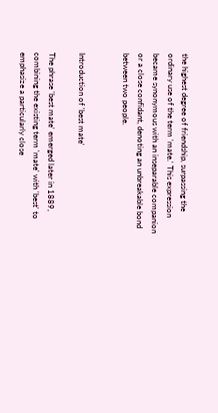the highest degree of friendship, surpassing the ordinary use of the term 'mate.' This expression became synonymous with an inseparable companion or a close confidant, denoting an unbreakable bond between two people.


Introduction of 'best mate'

The phrase 'best mate' emerged later in 1889, combining the existing term 'mate' with 'best' to emphasize a particularly close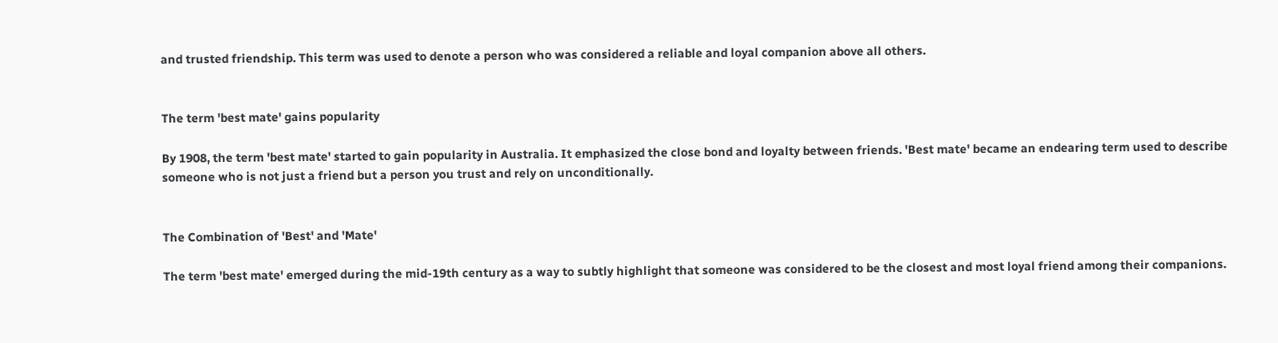and trusted friendship. This term was used to denote a person who was considered a reliable and loyal companion above all others.


The term 'best mate' gains popularity

By 1908, the term 'best mate' started to gain popularity in Australia. It emphasized the close bond and loyalty between friends. 'Best mate' became an endearing term used to describe someone who is not just a friend but a person you trust and rely on unconditionally.


The Combination of 'Best' and 'Mate'

The term 'best mate' emerged during the mid-19th century as a way to subtly highlight that someone was considered to be the closest and most loyal friend among their companions.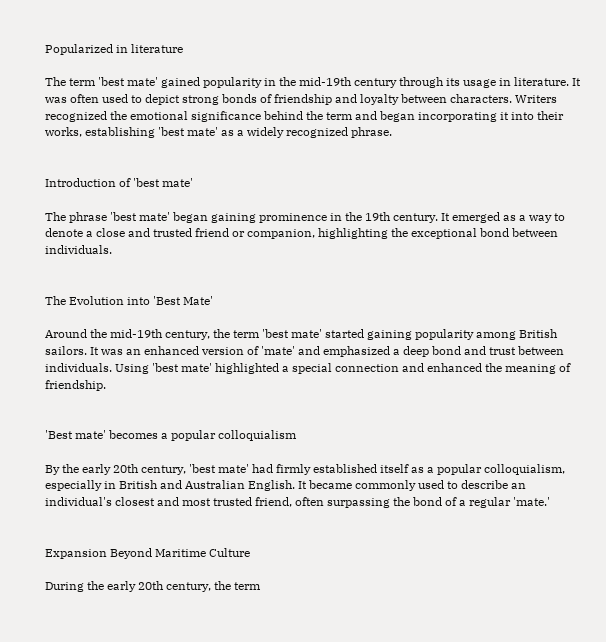Popularized in literature

The term 'best mate' gained popularity in the mid-19th century through its usage in literature. It was often used to depict strong bonds of friendship and loyalty between characters. Writers recognized the emotional significance behind the term and began incorporating it into their works, establishing 'best mate' as a widely recognized phrase.


Introduction of 'best mate'

The phrase 'best mate' began gaining prominence in the 19th century. It emerged as a way to denote a close and trusted friend or companion, highlighting the exceptional bond between individuals.


The Evolution into 'Best Mate'

Around the mid-19th century, the term 'best mate' started gaining popularity among British sailors. It was an enhanced version of 'mate' and emphasized a deep bond and trust between individuals. Using 'best mate' highlighted a special connection and enhanced the meaning of friendship.


'Best mate' becomes a popular colloquialism

By the early 20th century, 'best mate' had firmly established itself as a popular colloquialism, especially in British and Australian English. It became commonly used to describe an individual's closest and most trusted friend, often surpassing the bond of a regular 'mate.'


Expansion Beyond Maritime Culture

During the early 20th century, the term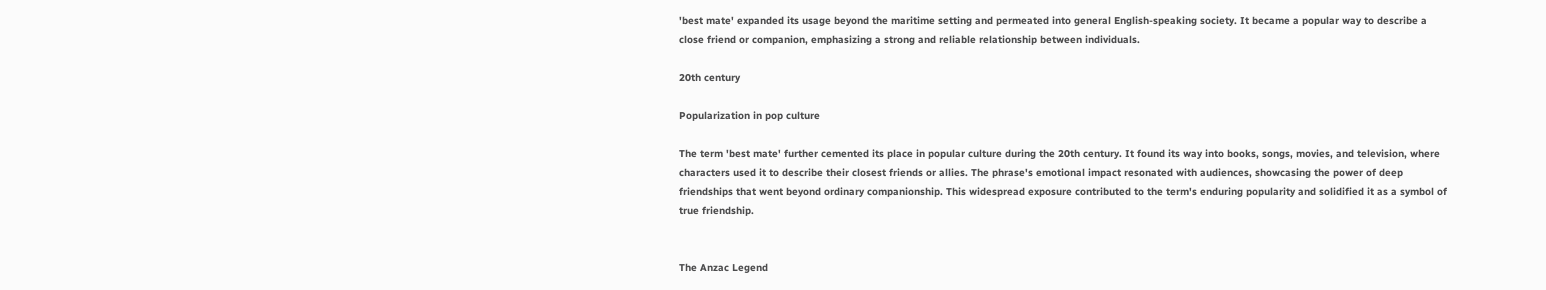'best mate' expanded its usage beyond the maritime setting and permeated into general English-speaking society. It became a popular way to describe a close friend or companion, emphasizing a strong and reliable relationship between individuals.

20th century

Popularization in pop culture

The term 'best mate' further cemented its place in popular culture during the 20th century. It found its way into books, songs, movies, and television, where characters used it to describe their closest friends or allies. The phrase's emotional impact resonated with audiences, showcasing the power of deep friendships that went beyond ordinary companionship. This widespread exposure contributed to the term's enduring popularity and solidified it as a symbol of true friendship.


The Anzac Legend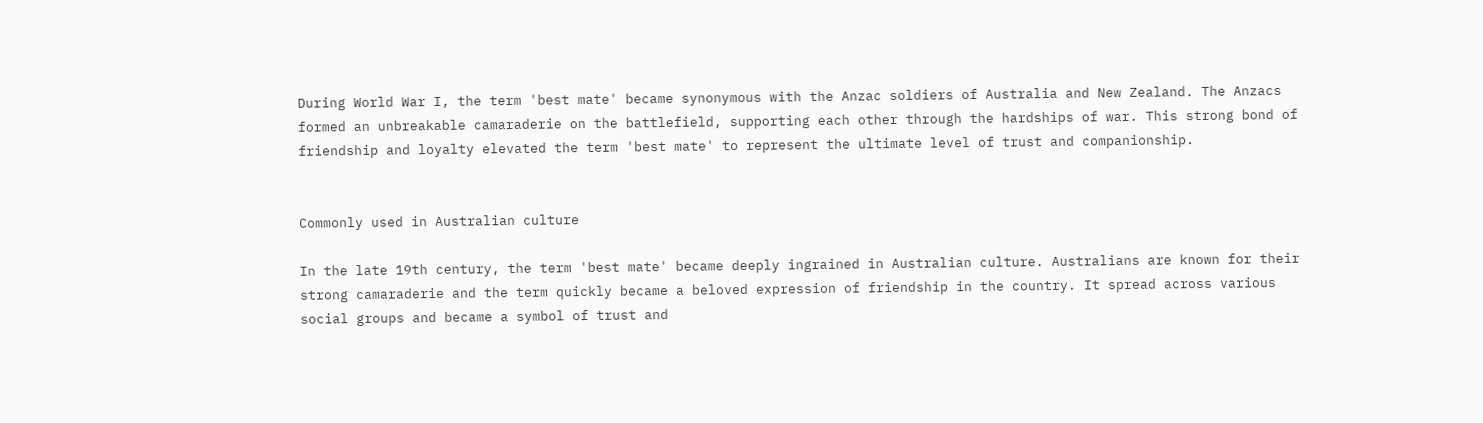During World War I, the term 'best mate' became synonymous with the Anzac soldiers of Australia and New Zealand. The Anzacs formed an unbreakable camaraderie on the battlefield, supporting each other through the hardships of war. This strong bond of friendship and loyalty elevated the term 'best mate' to represent the ultimate level of trust and companionship.


Commonly used in Australian culture

In the late 19th century, the term 'best mate' became deeply ingrained in Australian culture. Australians are known for their strong camaraderie and the term quickly became a beloved expression of friendship in the country. It spread across various social groups and became a symbol of trust and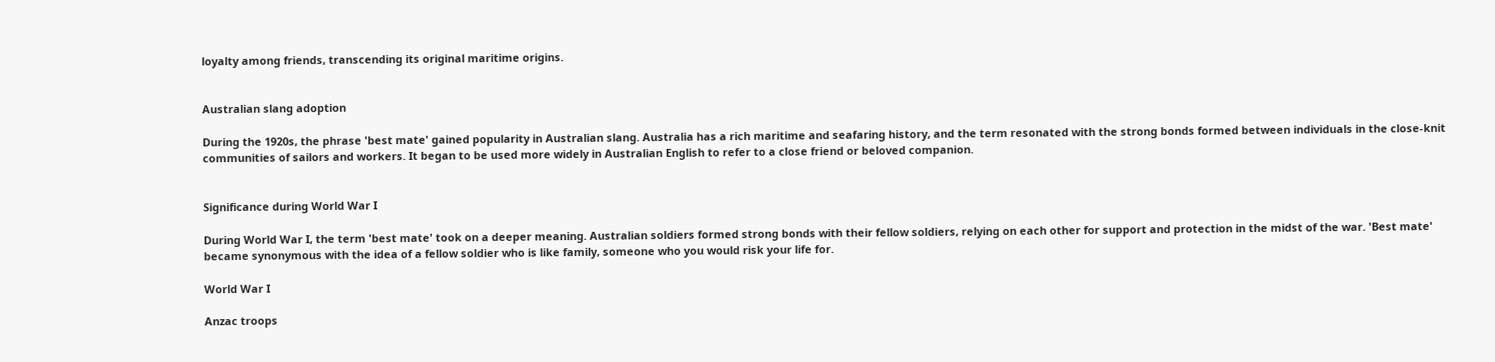loyalty among friends, transcending its original maritime origins.


Australian slang adoption

During the 1920s, the phrase 'best mate' gained popularity in Australian slang. Australia has a rich maritime and seafaring history, and the term resonated with the strong bonds formed between individuals in the close-knit communities of sailors and workers. It began to be used more widely in Australian English to refer to a close friend or beloved companion.


Significance during World War I

During World War I, the term 'best mate' took on a deeper meaning. Australian soldiers formed strong bonds with their fellow soldiers, relying on each other for support and protection in the midst of the war. 'Best mate' became synonymous with the idea of a fellow soldier who is like family, someone who you would risk your life for.

World War I

Anzac troops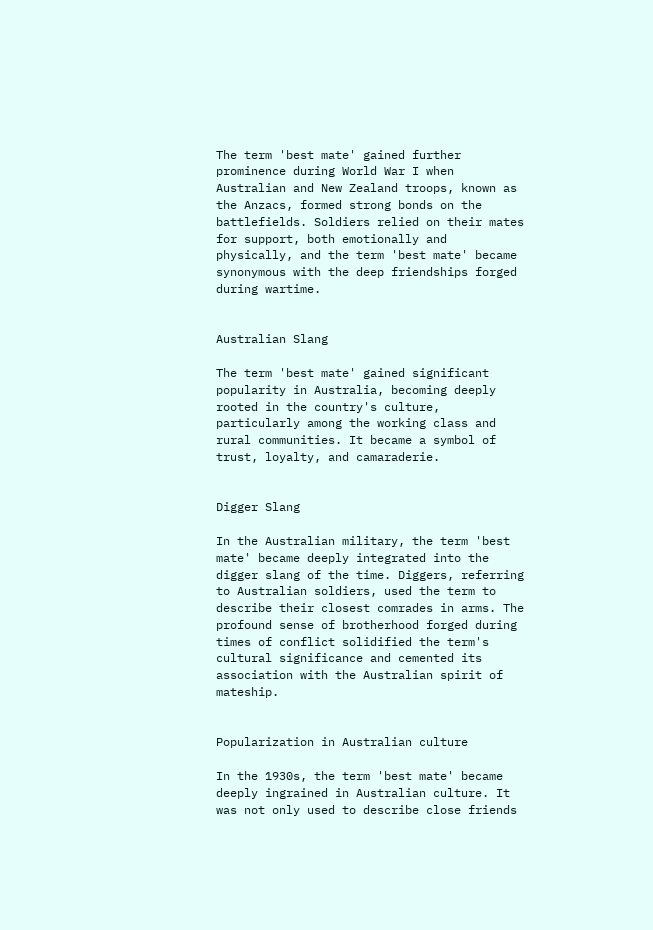The term 'best mate' gained further prominence during World War I when Australian and New Zealand troops, known as the Anzacs, formed strong bonds on the battlefields. Soldiers relied on their mates for support, both emotionally and physically, and the term 'best mate' became synonymous with the deep friendships forged during wartime.


Australian Slang

The term 'best mate' gained significant popularity in Australia, becoming deeply rooted in the country's culture, particularly among the working class and rural communities. It became a symbol of trust, loyalty, and camaraderie.


Digger Slang

In the Australian military, the term 'best mate' became deeply integrated into the digger slang of the time. Diggers, referring to Australian soldiers, used the term to describe their closest comrades in arms. The profound sense of brotherhood forged during times of conflict solidified the term's cultural significance and cemented its association with the Australian spirit of mateship.


Popularization in Australian culture

In the 1930s, the term 'best mate' became deeply ingrained in Australian culture. It was not only used to describe close friends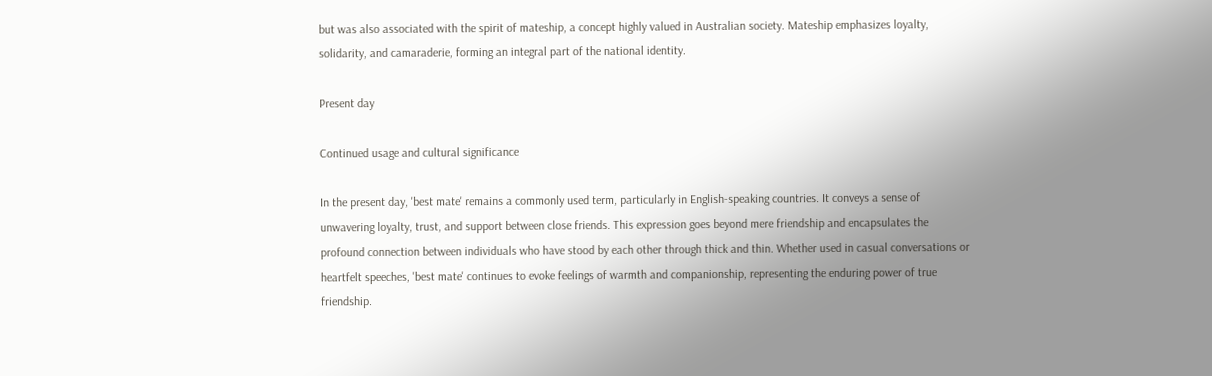but was also associated with the spirit of mateship, a concept highly valued in Australian society. Mateship emphasizes loyalty, solidarity, and camaraderie, forming an integral part of the national identity.

Present day

Continued usage and cultural significance

In the present day, 'best mate' remains a commonly used term, particularly in English-speaking countries. It conveys a sense of unwavering loyalty, trust, and support between close friends. This expression goes beyond mere friendship and encapsulates the profound connection between individuals who have stood by each other through thick and thin. Whether used in casual conversations or heartfelt speeches, 'best mate' continues to evoke feelings of warmth and companionship, representing the enduring power of true friendship.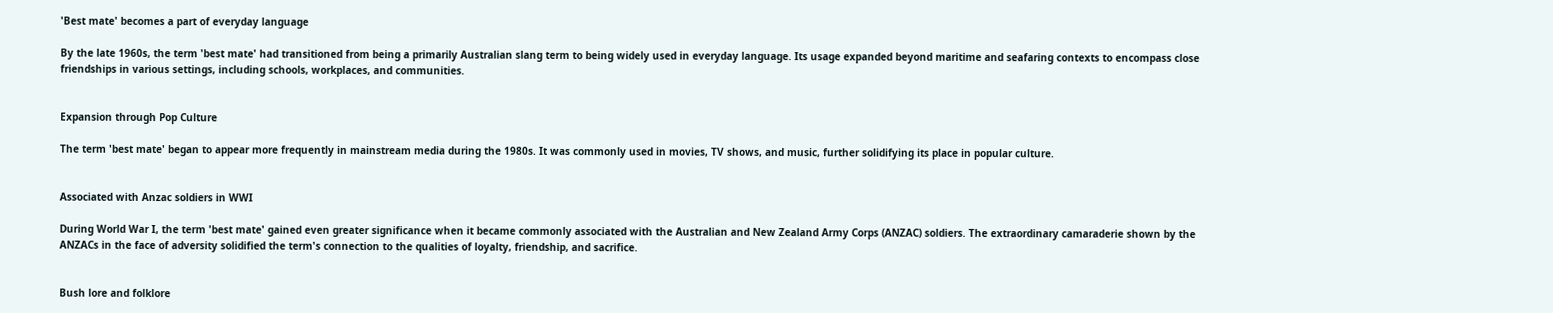'Best mate' becomes a part of everyday language

By the late 1960s, the term 'best mate' had transitioned from being a primarily Australian slang term to being widely used in everyday language. Its usage expanded beyond maritime and seafaring contexts to encompass close friendships in various settings, including schools, workplaces, and communities.


Expansion through Pop Culture

The term 'best mate' began to appear more frequently in mainstream media during the 1980s. It was commonly used in movies, TV shows, and music, further solidifying its place in popular culture.


Associated with Anzac soldiers in WWI

During World War I, the term 'best mate' gained even greater significance when it became commonly associated with the Australian and New Zealand Army Corps (ANZAC) soldiers. The extraordinary camaraderie shown by the ANZACs in the face of adversity solidified the term's connection to the qualities of loyalty, friendship, and sacrifice.


Bush lore and folklore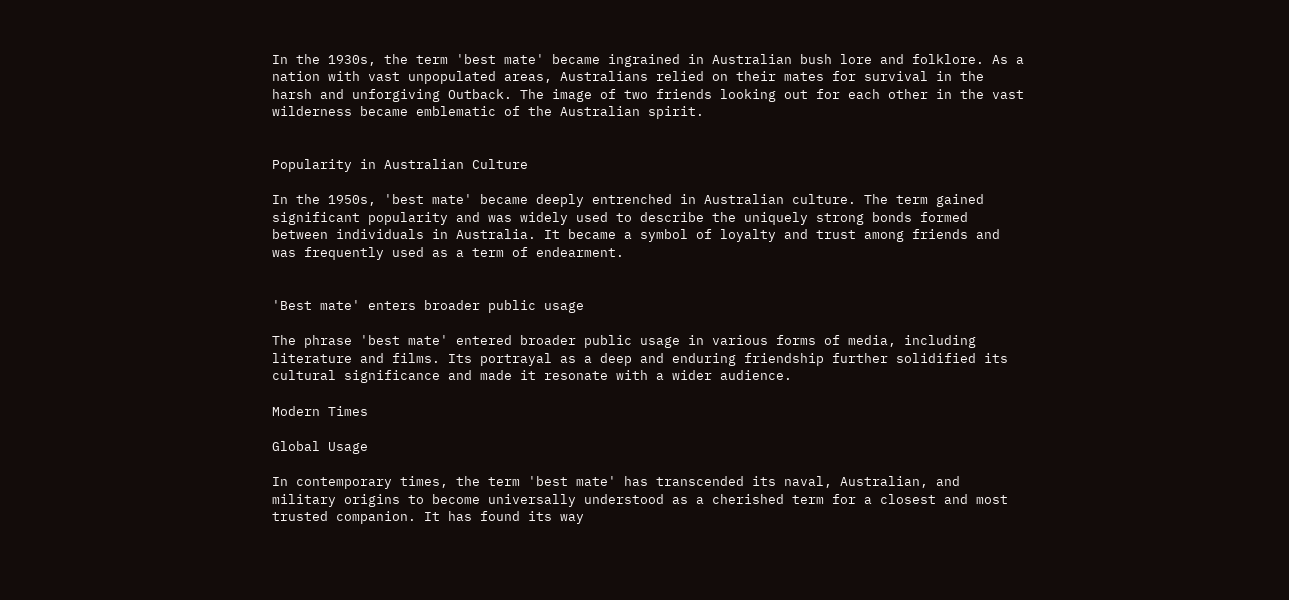In the 1930s, the term 'best mate' became ingrained in Australian bush lore and folklore. As a nation with vast unpopulated areas, Australians relied on their mates for survival in the harsh and unforgiving Outback. The image of two friends looking out for each other in the vast wilderness became emblematic of the Australian spirit.


Popularity in Australian Culture

In the 1950s, 'best mate' became deeply entrenched in Australian culture. The term gained significant popularity and was widely used to describe the uniquely strong bonds formed between individuals in Australia. It became a symbol of loyalty and trust among friends and was frequently used as a term of endearment.


'Best mate' enters broader public usage

The phrase 'best mate' entered broader public usage in various forms of media, including literature and films. Its portrayal as a deep and enduring friendship further solidified its cultural significance and made it resonate with a wider audience.

Modern Times

Global Usage

In contemporary times, the term 'best mate' has transcended its naval, Australian, and military origins to become universally understood as a cherished term for a closest and most trusted companion. It has found its way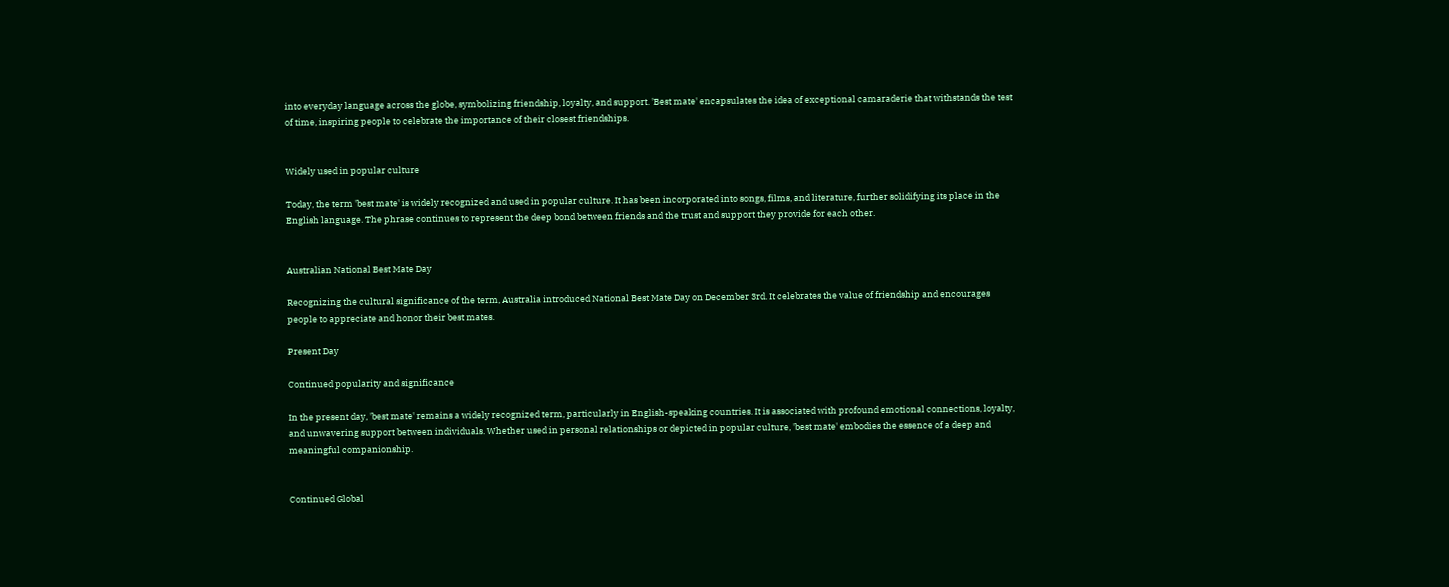into everyday language across the globe, symbolizing friendship, loyalty, and support. 'Best mate' encapsulates the idea of exceptional camaraderie that withstands the test of time, inspiring people to celebrate the importance of their closest friendships.


Widely used in popular culture

Today, the term 'best mate' is widely recognized and used in popular culture. It has been incorporated into songs, films, and literature, further solidifying its place in the English language. The phrase continues to represent the deep bond between friends and the trust and support they provide for each other.


Australian National Best Mate Day

Recognizing the cultural significance of the term, Australia introduced National Best Mate Day on December 3rd. It celebrates the value of friendship and encourages people to appreciate and honor their best mates.

Present Day

Continued popularity and significance

In the present day, 'best mate' remains a widely recognized term, particularly in English-speaking countries. It is associated with profound emotional connections, loyalty, and unwavering support between individuals. Whether used in personal relationships or depicted in popular culture, 'best mate' embodies the essence of a deep and meaningful companionship.


Continued Global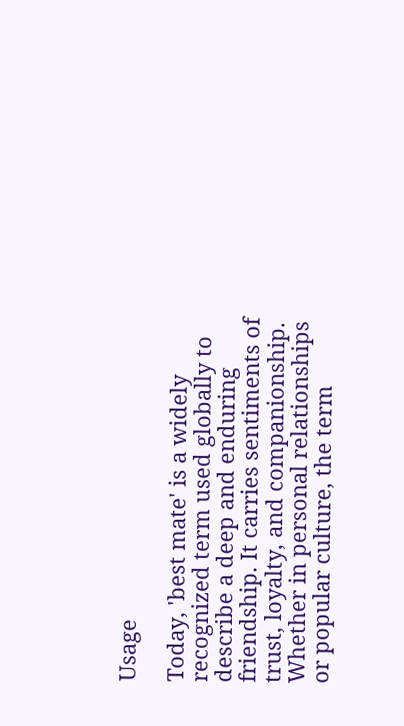Usage

Today, 'best mate' is a widely recognized term used globally to describe a deep and enduring friendship. It carries sentiments of trust, loyalty, and companionship. Whether in personal relationships or popular culture, the term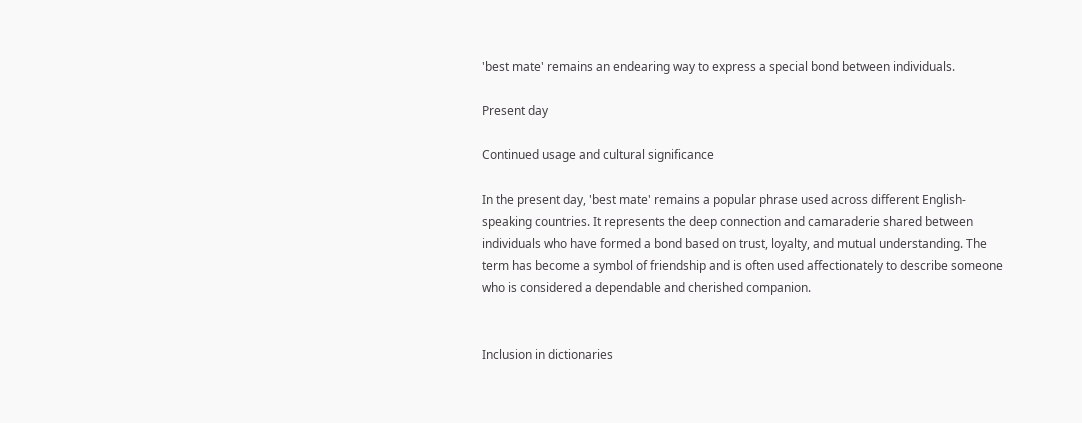'best mate' remains an endearing way to express a special bond between individuals.

Present day

Continued usage and cultural significance

In the present day, 'best mate' remains a popular phrase used across different English-speaking countries. It represents the deep connection and camaraderie shared between individuals who have formed a bond based on trust, loyalty, and mutual understanding. The term has become a symbol of friendship and is often used affectionately to describe someone who is considered a dependable and cherished companion.


Inclusion in dictionaries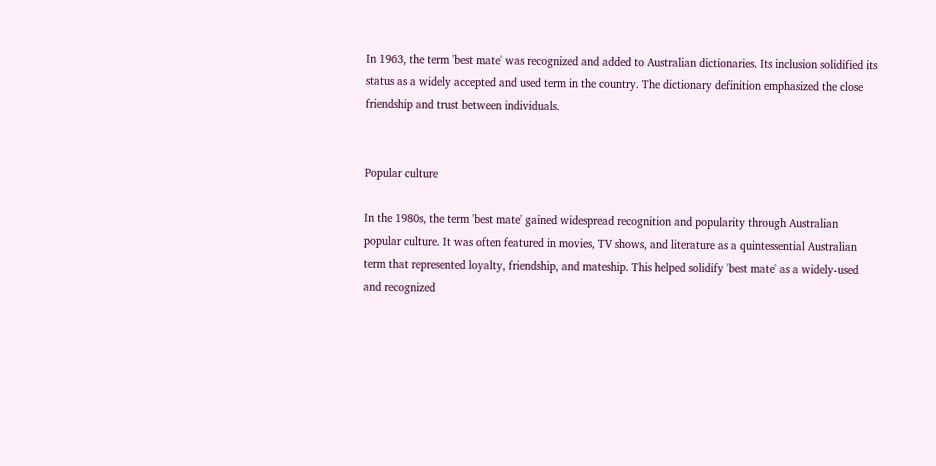In 1963, the term 'best mate' was recognized and added to Australian dictionaries. Its inclusion solidified its status as a widely accepted and used term in the country. The dictionary definition emphasized the close friendship and trust between individuals.


Popular culture

In the 1980s, the term 'best mate' gained widespread recognition and popularity through Australian popular culture. It was often featured in movies, TV shows, and literature as a quintessential Australian term that represented loyalty, friendship, and mateship. This helped solidify 'best mate' as a widely-used and recognized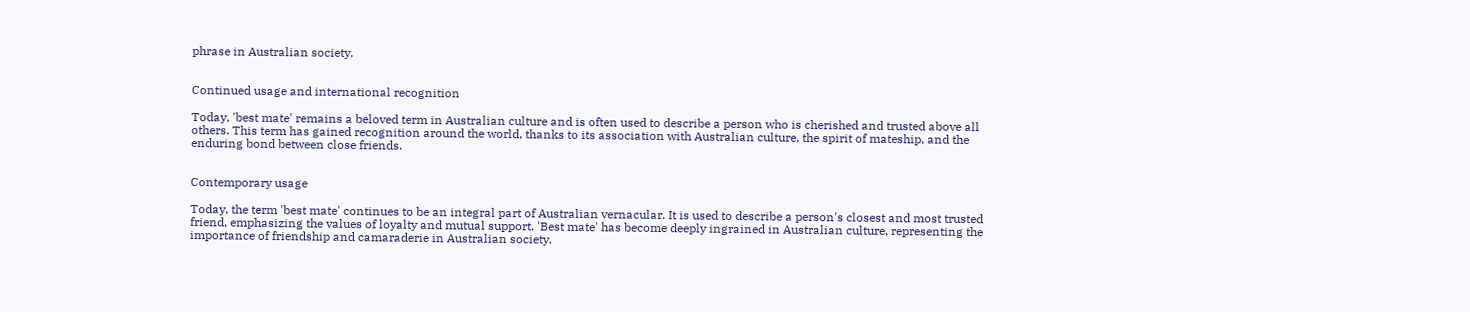phrase in Australian society.


Continued usage and international recognition

Today, 'best mate' remains a beloved term in Australian culture and is often used to describe a person who is cherished and trusted above all others. This term has gained recognition around the world, thanks to its association with Australian culture, the spirit of mateship, and the enduring bond between close friends.


Contemporary usage

Today, the term 'best mate' continues to be an integral part of Australian vernacular. It is used to describe a person's closest and most trusted friend, emphasizing the values of loyalty and mutual support. 'Best mate' has become deeply ingrained in Australian culture, representing the importance of friendship and camaraderie in Australian society.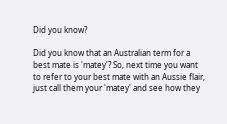Did you know?

Did you know that an Australian term for a best mate is 'matey'? So, next time you want to refer to your best mate with an Aussie flair, just call them your 'matey' and see how they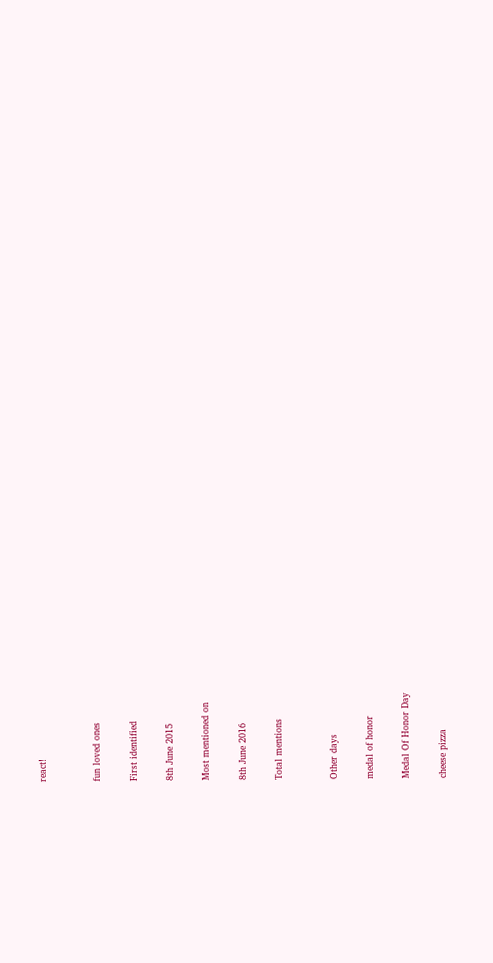react!


fun loved ones

First identified

8th June 2015

Most mentioned on

8th June 2016

Total mentions


Other days

medal of honor

Medal Of Honor Day

cheese pizza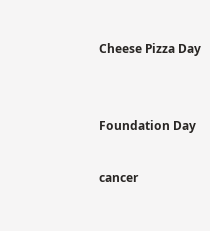Cheese Pizza Day


Foundation Day

cancer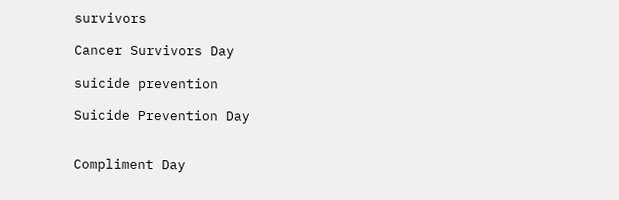survivors

Cancer Survivors Day

suicide prevention

Suicide Prevention Day


Compliment Day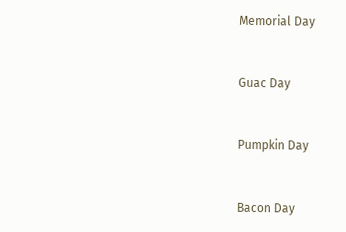Memorial Day


Guac Day


Pumpkin Day


Bacon Day